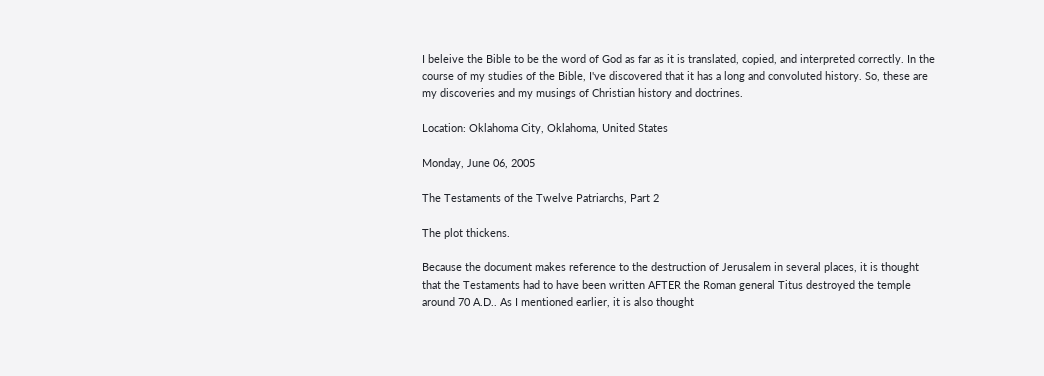I beleive the Bible to be the word of God as far as it is translated, copied, and interpreted correctly. In the course of my studies of the Bible, I've discovered that it has a long and convoluted history. So, these are my discoveries and my musings of Christian history and doctrines.

Location: Oklahoma City, Oklahoma, United States

Monday, June 06, 2005

The Testaments of the Twelve Patriarchs, Part 2

The plot thickens.

Because the document makes reference to the destruction of Jerusalem in several places, it is thought that the Testaments had to have been written AFTER the Roman general Titus destroyed the temple around 70 A.D.. As I mentioned earlier, it is also thought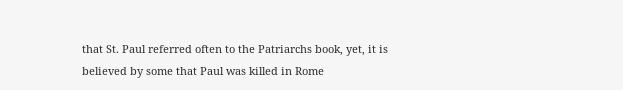that St. Paul referred often to the Patriarchs book, yet, it is believed by some that Paul was killed in Rome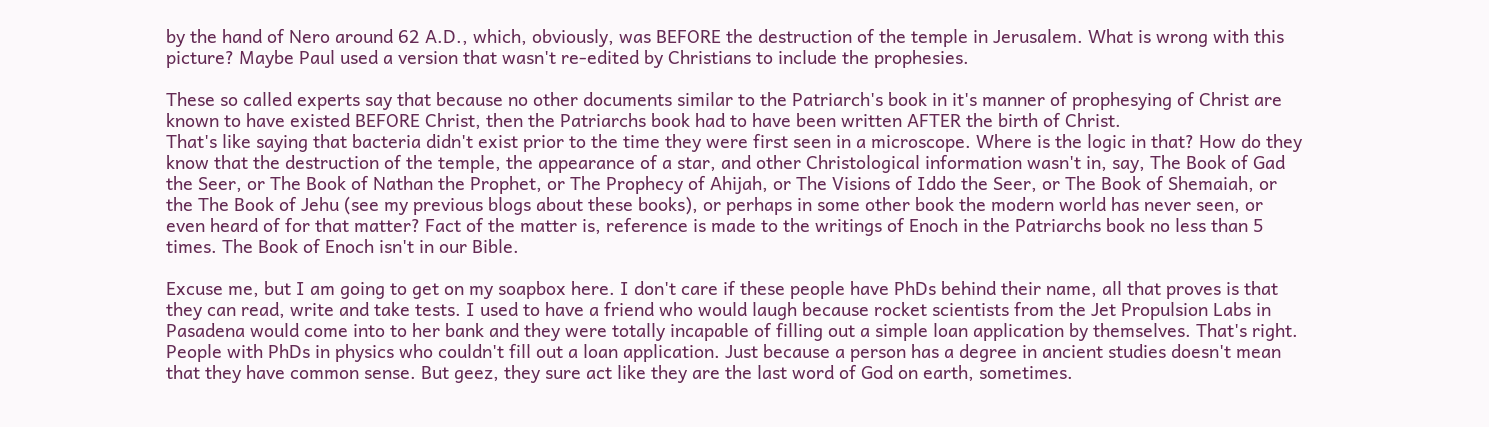by the hand of Nero around 62 A.D., which, obviously, was BEFORE the destruction of the temple in Jerusalem. What is wrong with this picture? Maybe Paul used a version that wasn't re-edited by Christians to include the prophesies.

These so called experts say that because no other documents similar to the Patriarch's book in it's manner of prophesying of Christ are known to have existed BEFORE Christ, then the Patriarchs book had to have been written AFTER the birth of Christ.
That's like saying that bacteria didn't exist prior to the time they were first seen in a microscope. Where is the logic in that? How do they know that the destruction of the temple, the appearance of a star, and other Christological information wasn't in, say, The Book of Gad the Seer, or The Book of Nathan the Prophet, or The Prophecy of Ahijah, or The Visions of Iddo the Seer, or The Book of Shemaiah, or the The Book of Jehu (see my previous blogs about these books), or perhaps in some other book the modern world has never seen, or even heard of for that matter? Fact of the matter is, reference is made to the writings of Enoch in the Patriarchs book no less than 5 times. The Book of Enoch isn't in our Bible.

Excuse me, but I am going to get on my soapbox here. I don't care if these people have PhDs behind their name, all that proves is that they can read, write and take tests. I used to have a friend who would laugh because rocket scientists from the Jet Propulsion Labs in Pasadena would come into to her bank and they were totally incapable of filling out a simple loan application by themselves. That's right. People with PhDs in physics who couldn't fill out a loan application. Just because a person has a degree in ancient studies doesn't mean that they have common sense. But geez, they sure act like they are the last word of God on earth, sometimes.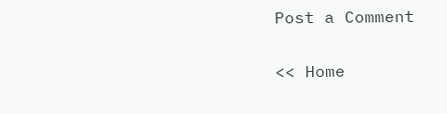Post a Comment

<< Home